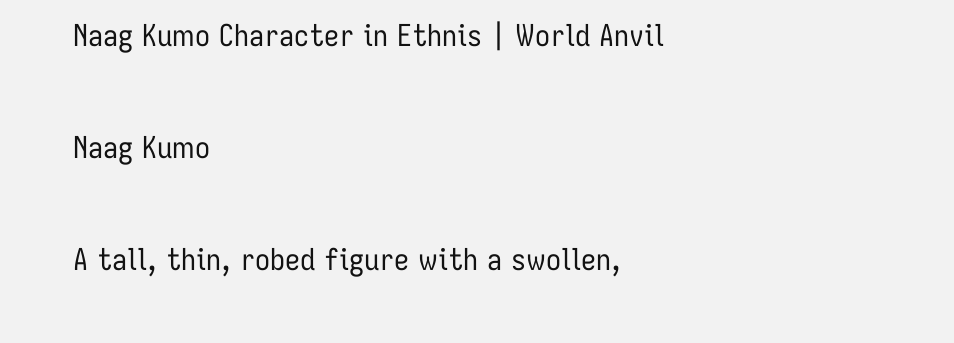Naag Kumo Character in Ethnis | World Anvil

Naag Kumo

A tall, thin, robed figure with a swollen,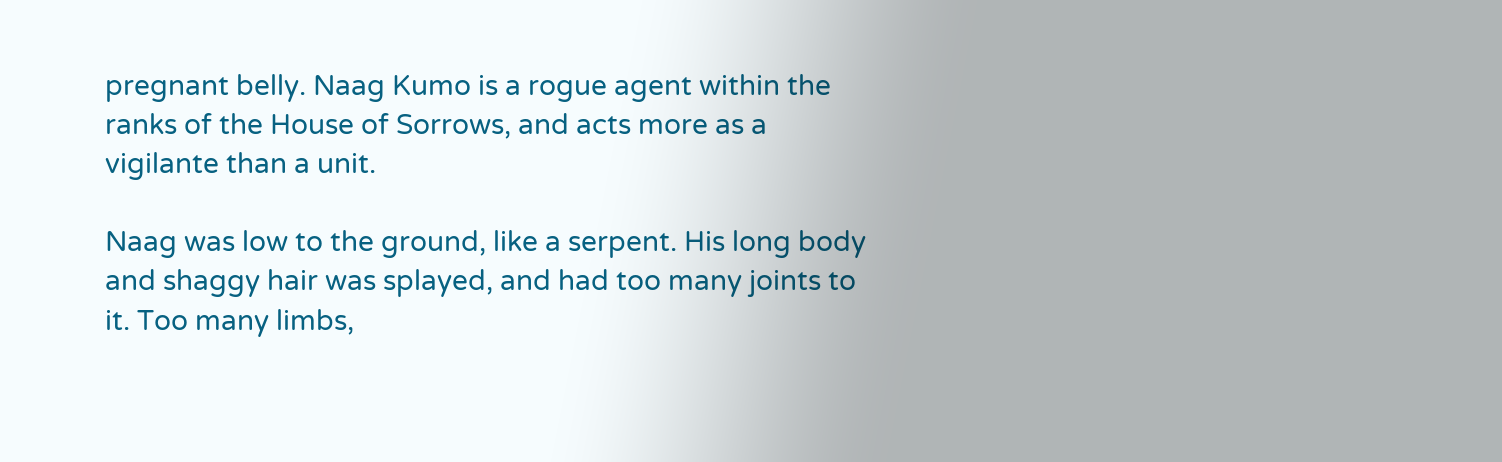pregnant belly. Naag Kumo is a rogue agent within the ranks of the House of Sorrows, and acts more as a vigilante than a unit.

Naag was low to the ground, like a serpent. His long body and shaggy hair was splayed, and had too many joints to it. Too many limbs,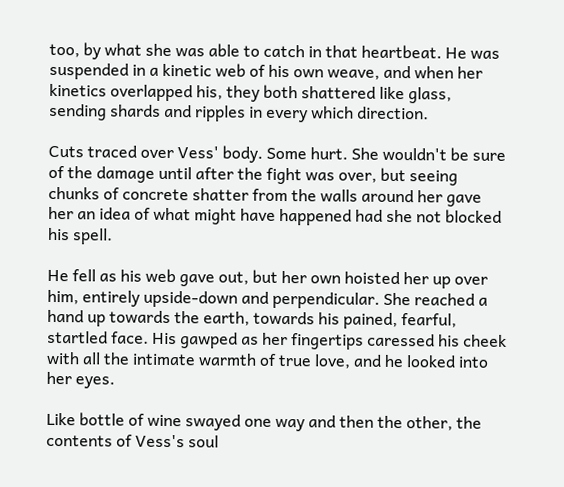too, by what she was able to catch in that heartbeat. He was suspended in a kinetic web of his own weave, and when her kinetics overlapped his, they both shattered like glass, sending shards and ripples in every which direction.

Cuts traced over Vess' body. Some hurt. She wouldn't be sure of the damage until after the fight was over, but seeing chunks of concrete shatter from the walls around her gave her an idea of what might have happened had she not blocked his spell.

He fell as his web gave out, but her own hoisted her up over him, entirely upside-down and perpendicular. She reached a hand up towards the earth, towards his pained, fearful, startled face. His gawped as her fingertips caressed his cheek with all the intimate warmth of true love, and he looked into her eyes.

Like bottle of wine swayed one way and then the other, the contents of Vess's soul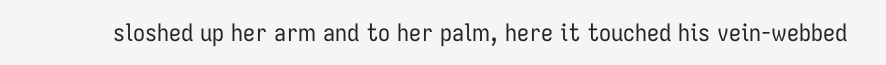sloshed up her arm and to her palm, here it touched his vein-webbed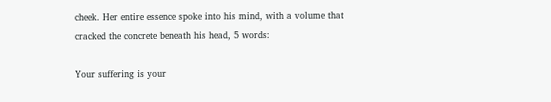cheek. Her entire essence spoke into his mind, with a volume that cracked the concrete beneath his head, 5 words:

Your suffering is your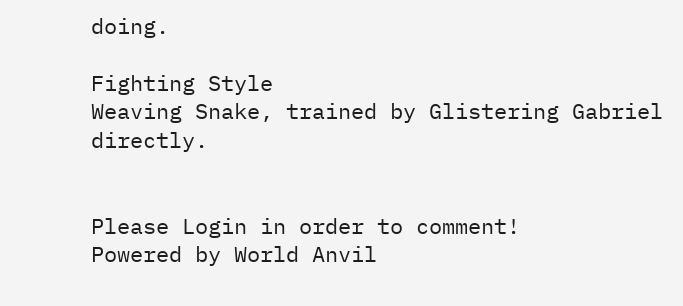doing.

Fighting Style
Weaving Snake, trained by Glistering Gabriel directly.


Please Login in order to comment!
Powered by World Anvil